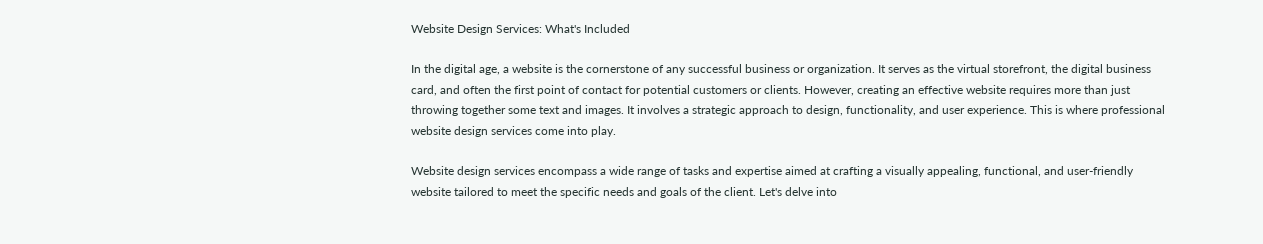Website Design Services: What's Included

In the digital age, a website is the cornerstone of any successful business or organization. It serves as the virtual storefront, the digital business card, and often the first point of contact for potential customers or clients. However, creating an effective website requires more than just throwing together some text and images. It involves a strategic approach to design, functionality, and user experience. This is where professional website design services come into play.

Website design services encompass a wide range of tasks and expertise aimed at crafting a visually appealing, functional, and user-friendly website tailored to meet the specific needs and goals of the client. Let's delve into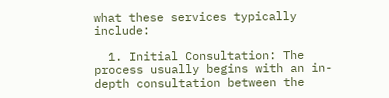what these services typically include:

  1. Initial Consultation: The process usually begins with an in-depth consultation between the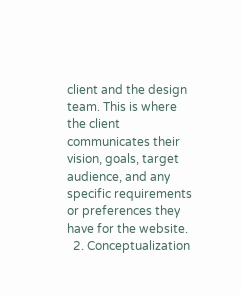client and the design team. This is where the client communicates their vision, goals, target audience, and any specific requirements or preferences they have for the website.
  2. Conceptualization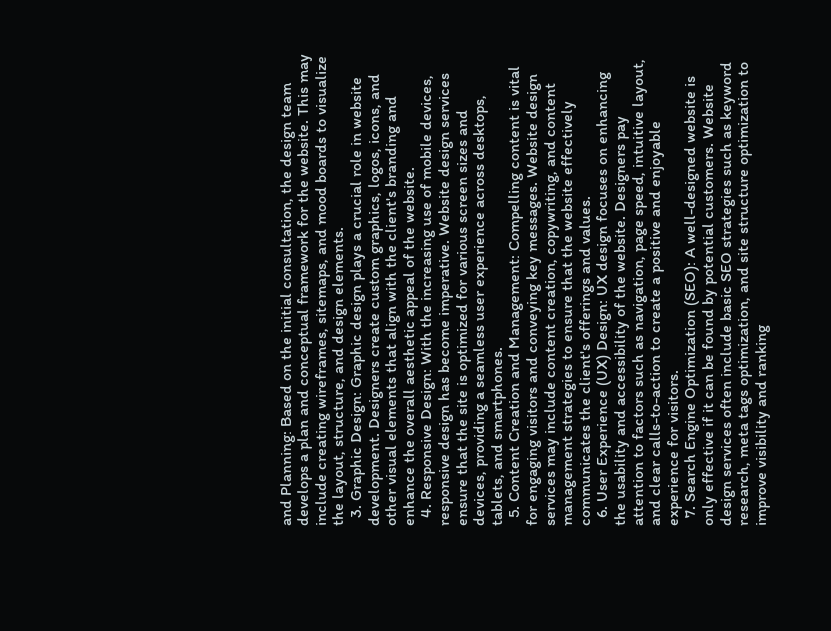and Planning: Based on the initial consultation, the design team develops a plan and conceptual framework for the website. This may include creating wireframes, sitemaps, and mood boards to visualize the layout, structure, and design elements.
  3. Graphic Design: Graphic design plays a crucial role in website development. Designers create custom graphics, logos, icons, and other visual elements that align with the client's branding and enhance the overall aesthetic appeal of the website.
  4. Responsive Design: With the increasing use of mobile devices, responsive design has become imperative. Website design services ensure that the site is optimized for various screen sizes and devices, providing a seamless user experience across desktops, tablets, and smartphones.
  5. Content Creation and Management: Compelling content is vital for engaging visitors and conveying key messages. Website design services may include content creation, copywriting, and content management strategies to ensure that the website effectively communicates the client's offerings and values.
  6. User Experience (UX) Design: UX design focuses on enhancing the usability and accessibility of the website. Designers pay attention to factors such as navigation, page speed, intuitive layout, and clear calls-to-action to create a positive and enjoyable experience for visitors.
  7. Search Engine Optimization (SEO): A well-designed website is only effective if it can be found by potential customers. Website design services often include basic SEO strategies such as keyword research, meta tags optimization, and site structure optimization to improve visibility and ranking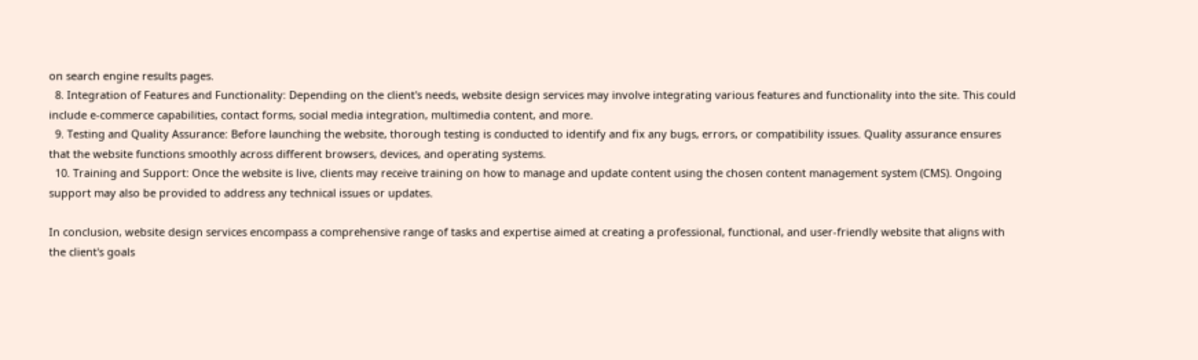on search engine results pages.
  8. Integration of Features and Functionality: Depending on the client's needs, website design services may involve integrating various features and functionality into the site. This could include e-commerce capabilities, contact forms, social media integration, multimedia content, and more.
  9. Testing and Quality Assurance: Before launching the website, thorough testing is conducted to identify and fix any bugs, errors, or compatibility issues. Quality assurance ensures that the website functions smoothly across different browsers, devices, and operating systems.
  10. Training and Support: Once the website is live, clients may receive training on how to manage and update content using the chosen content management system (CMS). Ongoing support may also be provided to address any technical issues or updates.

In conclusion, website design services encompass a comprehensive range of tasks and expertise aimed at creating a professional, functional, and user-friendly website that aligns with the client's goals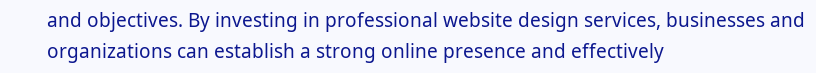and objectives. By investing in professional website design services, businesses and organizations can establish a strong online presence and effectively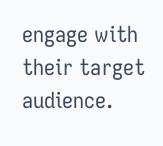engage with their target audience.